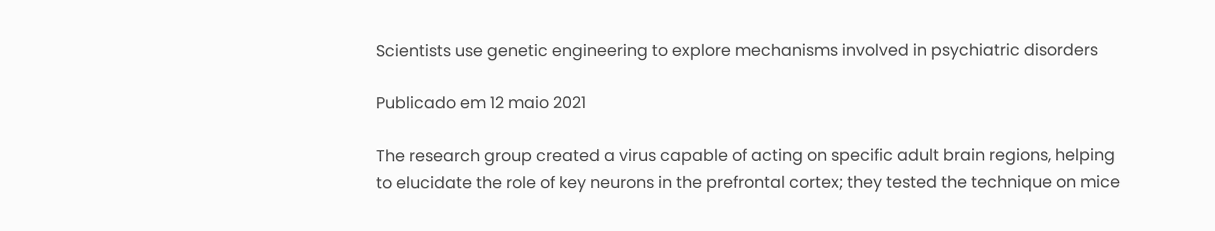Scientists use genetic engineering to explore mechanisms involved in psychiatric disorders

Publicado em 12 maio 2021

The research group created a virus capable of acting on specific adult brain regions, helping to elucidate the role of key neurons in the prefrontal cortex; they tested the technique on mice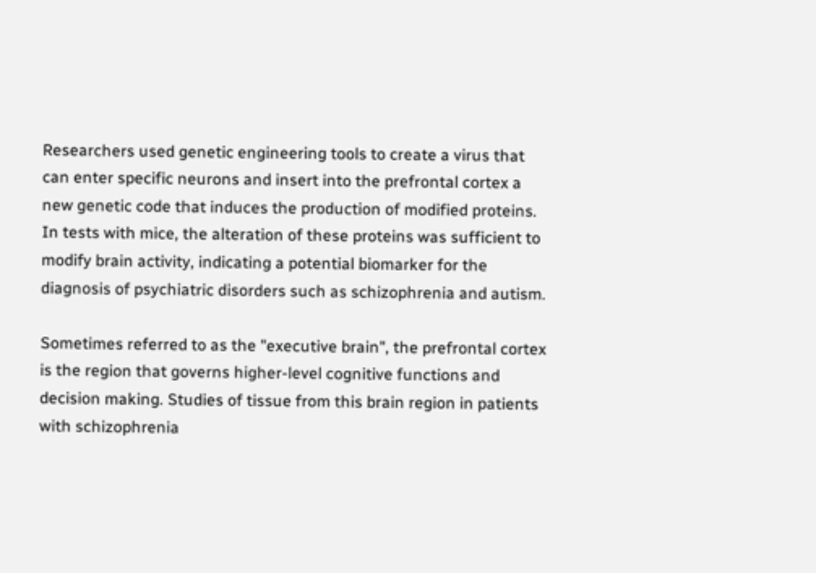Researchers used genetic engineering tools to create a virus that can enter specific neurons and insert into the prefrontal cortex a new genetic code that induces the production of modified proteins. In tests with mice, the alteration of these proteins was sufficient to modify brain activity, indicating a potential biomarker for the diagnosis of psychiatric disorders such as schizophrenia and autism.

Sometimes referred to as the "executive brain", the prefrontal cortex is the region that governs higher-level cognitive functions and decision making. Studies of tissue from this brain region in patients with schizophrenia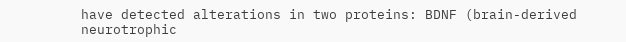have detected alterations in two proteins: BDNF (brain-derived neurotrophic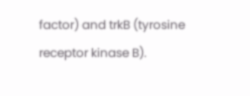factor) and trkB (tyrosine receptor kinase B).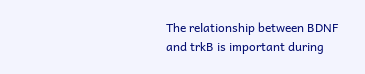The relationship between BDNF and trkB is important during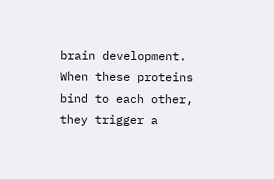brain development. When these proteins bind to each other, they trigger a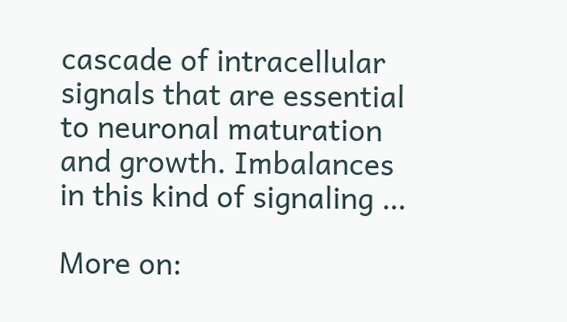cascade of intracellular signals that are essential to neuronal maturation and growth. Imbalances in this kind of signaling …

More on: